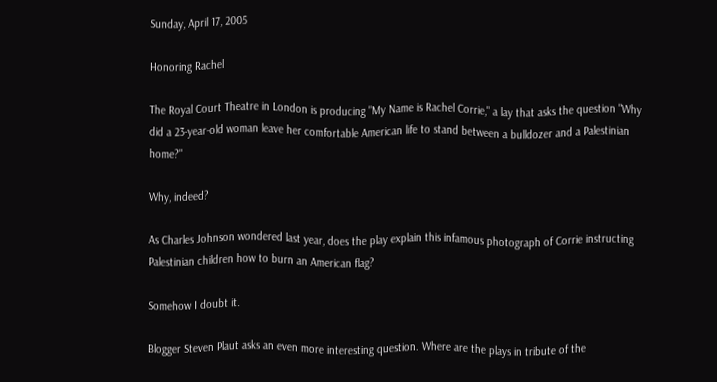Sunday, April 17, 2005

Honoring Rachel

The Royal Court Theatre in London is producing "My Name is Rachel Corrie," a lay that asks the question "Why did a 23-year-old woman leave her comfortable American life to stand between a bulldozer and a Palestinian home?"

Why, indeed?

As Charles Johnson wondered last year, does the play explain this infamous photograph of Corrie instructing Palestinian children how to burn an American flag?

Somehow I doubt it.

Blogger Steven Plaut asks an even more interesting question. Where are the plays in tribute of the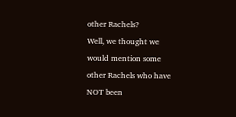other Rachels?
Well, we thought we would mention some other Rachels who have NOT been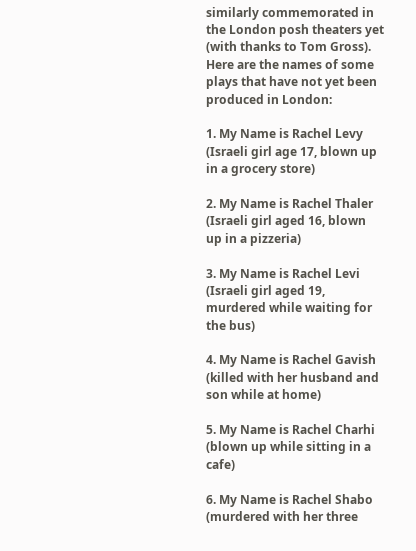similarly commemorated in the London posh theaters yet (with thanks to Tom Gross). Here are the names of some plays that have not yet been produced in London:

1. My Name is Rachel Levy (Israeli girl age 17, blown up in a grocery store)

2. My Name is Rachel Thaler (Israeli girl aged 16, blown up in a pizzeria)

3. My Name is Rachel Levi (Israeli girl aged 19, murdered while waiting for the bus)

4. My Name is Rachel Gavish (killed with her husband and son while at home)

5. My Name is Rachel Charhi (blown up while sitting in a cafe)

6. My Name is Rachel Shabo (murdered with her three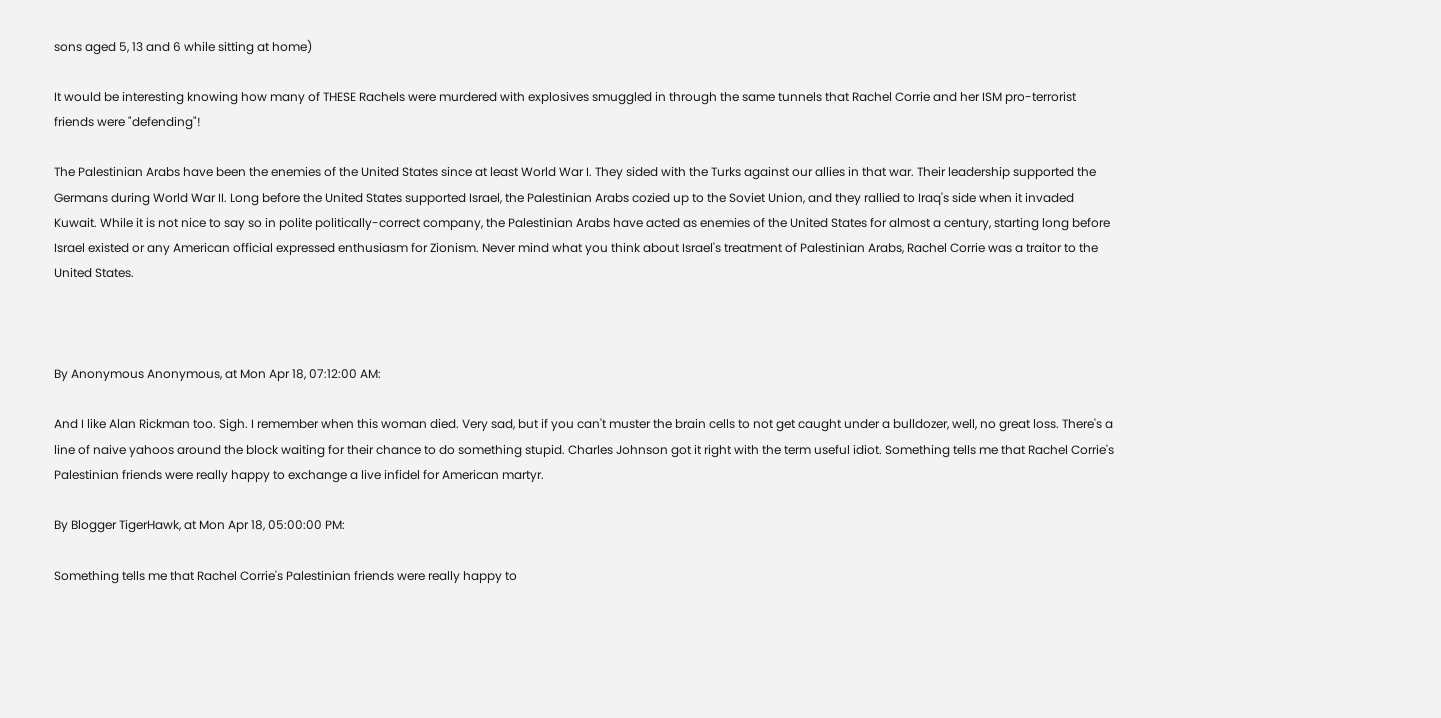sons aged 5, 13 and 6 while sitting at home)

It would be interesting knowing how many of THESE Rachels were murdered with explosives smuggled in through the same tunnels that Rachel Corrie and her ISM pro-terrorist friends were "defending"!

The Palestinian Arabs have been the enemies of the United States since at least World War I. They sided with the Turks against our allies in that war. Their leadership supported the Germans during World War II. Long before the United States supported Israel, the Palestinian Arabs cozied up to the Soviet Union, and they rallied to Iraq's side when it invaded Kuwait. While it is not nice to say so in polite politically-correct company, the Palestinian Arabs have acted as enemies of the United States for almost a century, starting long before Israel existed or any American official expressed enthusiasm for Zionism. Never mind what you think about Israel's treatment of Palestinian Arabs, Rachel Corrie was a traitor to the United States.



By Anonymous Anonymous, at Mon Apr 18, 07:12:00 AM:

And I like Alan Rickman too. Sigh. I remember when this woman died. Very sad, but if you can't muster the brain cells to not get caught under a bulldozer, well, no great loss. There's a line of naive yahoos around the block waiting for their chance to do something stupid. Charles Johnson got it right with the term useful idiot. Something tells me that Rachel Corrie's Palestinian friends were really happy to exchange a live infidel for American martyr.

By Blogger TigerHawk, at Mon Apr 18, 05:00:00 PM:

Something tells me that Rachel Corrie's Palestinian friends were really happy to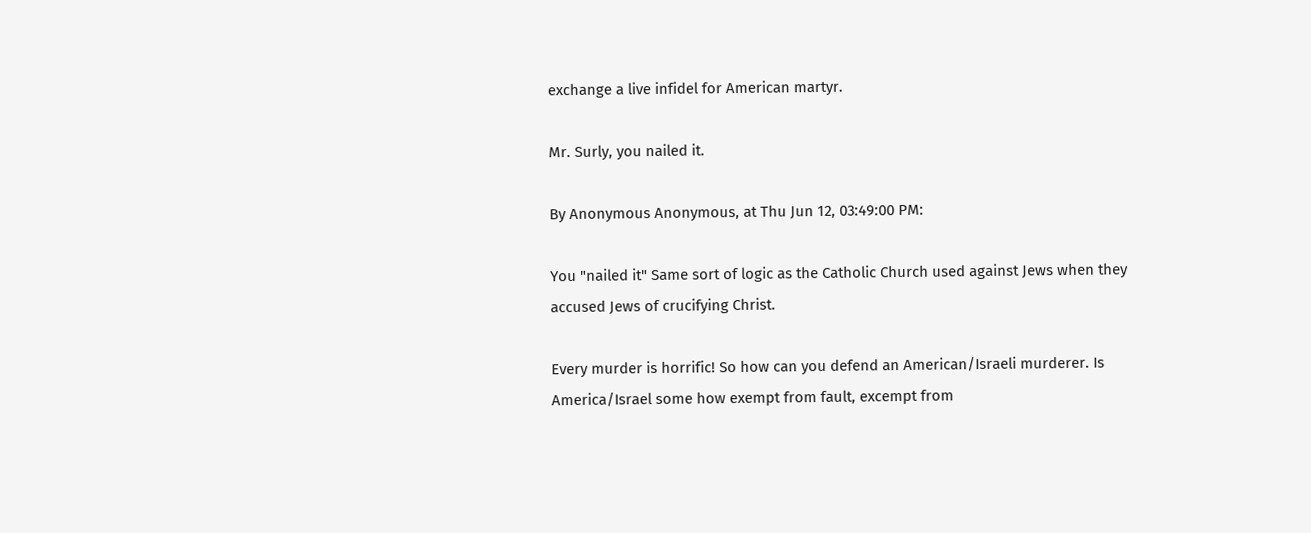exchange a live infidel for American martyr.

Mr. Surly, you nailed it.

By Anonymous Anonymous, at Thu Jun 12, 03:49:00 PM:

You "nailed it" Same sort of logic as the Catholic Church used against Jews when they accused Jews of crucifying Christ.

Every murder is horrific! So how can you defend an American/Israeli murderer. Is America/Israel some how exempt from fault, excempt from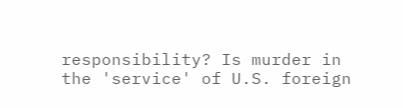responsibility? Is murder in the 'service' of U.S. foreign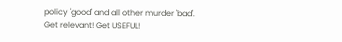policy 'good' and all other murder 'bad'.
Get relevant! Get USEFUL!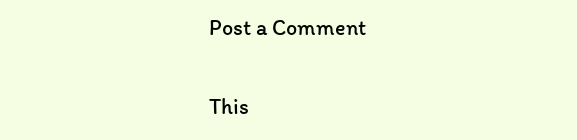Post a Comment

This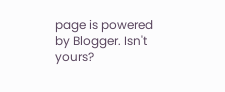page is powered by Blogger. Isn't yours?